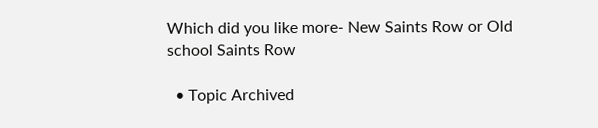Which did you like more- New Saints Row or Old school Saints Row

  • Topic Archived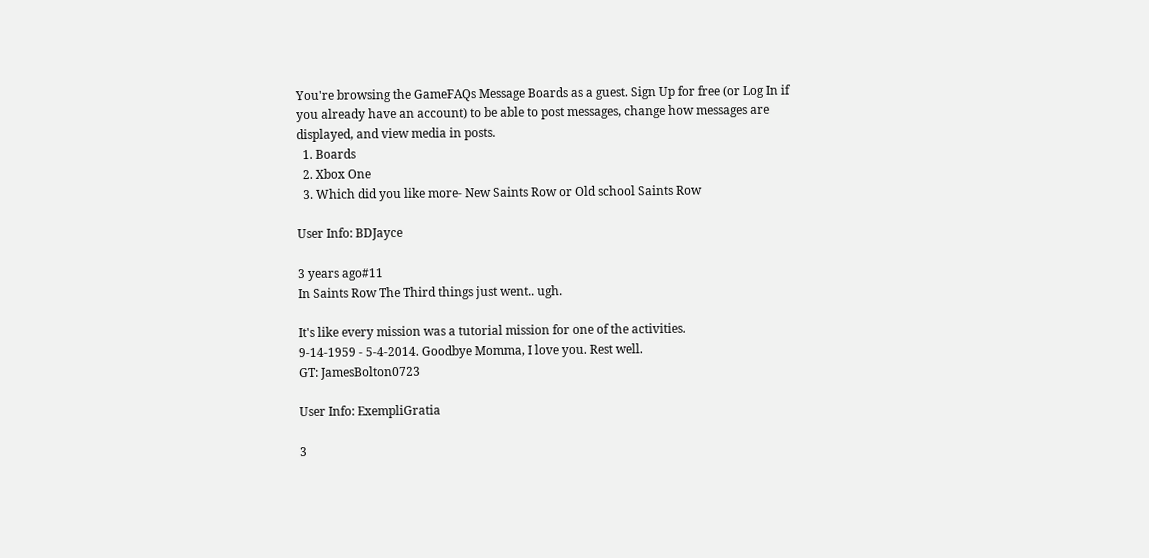You're browsing the GameFAQs Message Boards as a guest. Sign Up for free (or Log In if you already have an account) to be able to post messages, change how messages are displayed, and view media in posts.
  1. Boards
  2. Xbox One
  3. Which did you like more- New Saints Row or Old school Saints Row

User Info: BDJayce

3 years ago#11
In Saints Row The Third things just went.. ugh.

It's like every mission was a tutorial mission for one of the activities.
9-14-1959 - 5-4-2014. Goodbye Momma, I love you. Rest well.
GT: JamesBolton0723

User Info: ExempliGratia

3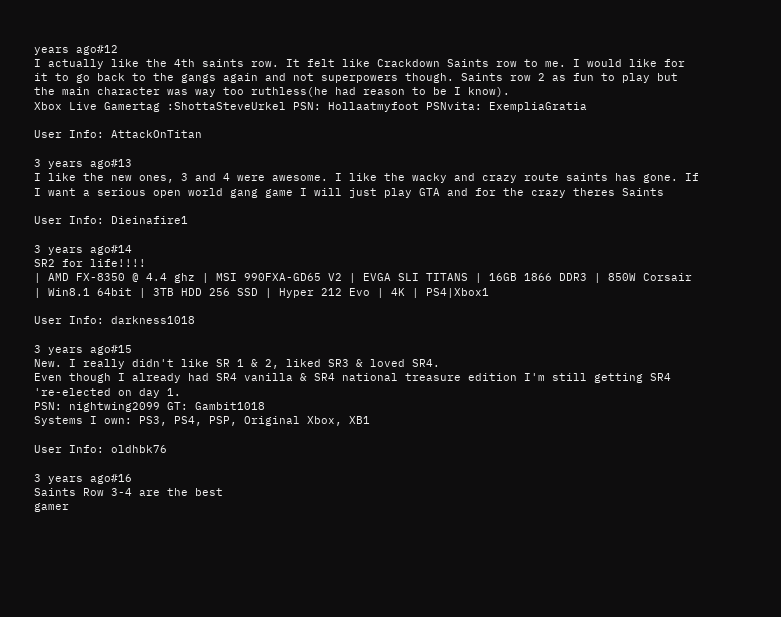years ago#12
I actually like the 4th saints row. It felt like Crackdown Saints row to me. I would like for it to go back to the gangs again and not superpowers though. Saints row 2 as fun to play but the main character was way too ruthless(he had reason to be I know).
Xbox Live Gamertag :ShottaSteveUrkel PSN: Hollaatmyfoot PSNvita: ExempliaGratia

User Info: AttackOnTitan

3 years ago#13
I like the new ones, 3 and 4 were awesome. I like the wacky and crazy route saints has gone. If I want a serious open world gang game I will just play GTA and for the crazy theres Saints

User Info: Dieinafire1

3 years ago#14
SR2 for life!!!!
| AMD FX-8350 @ 4.4 ghz | MSI 990FXA-GD65 V2 | EVGA SLI TITANS | 16GB 1866 DDR3 | 850W Corsair | Win8.1 64bit | 3TB HDD 256 SSD | Hyper 212 Evo | 4K | PS4|Xbox1

User Info: darkness1018

3 years ago#15
New. I really didn't like SR 1 & 2, liked SR3 & loved SR4.
Even though I already had SR4 vanilla & SR4 national treasure edition I'm still getting SR4 're-elected on day 1.
PSN: nightwing2099 GT: Gambit1018
Systems I own: PS3, PS4, PSP, Original Xbox, XB1

User Info: oldhbk76

3 years ago#16
Saints Row 3-4 are the best
gamer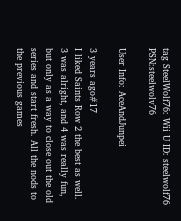tag SteelWolf76: Wii U ID: steelwolf76 PSN:steelwolv76

User Info: AceAndJunpei

3 years ago#17
I liked Saints Row 2 the best as well. 3 was alright, and 4 was really fun, but only as a way to close out the old series and start fresh. All the nods to the previous games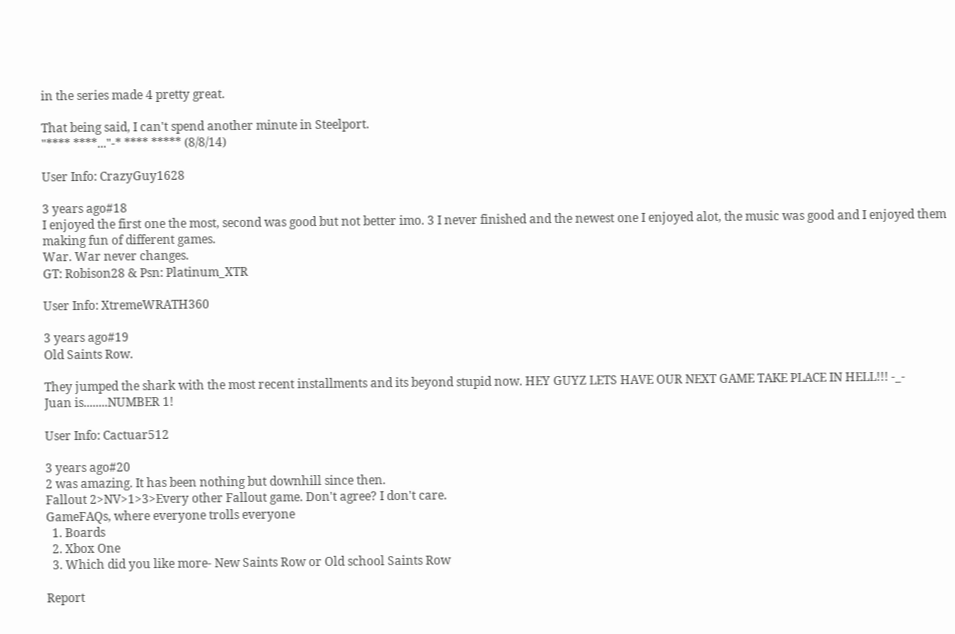in the series made 4 pretty great.

That being said, I can't spend another minute in Steelport.
"**** ****..."-* **** ***** (8/8/14)

User Info: CrazyGuy1628

3 years ago#18
I enjoyed the first one the most, second was good but not better imo. 3 I never finished and the newest one I enjoyed alot, the music was good and I enjoyed them making fun of different games.
War. War never changes.
GT: Robison28 & Psn: Platinum_XTR

User Info: XtremeWRATH360

3 years ago#19
Old Saints Row.

They jumped the shark with the most recent installments and its beyond stupid now. HEY GUYZ LETS HAVE OUR NEXT GAME TAKE PLACE IN HELL!!! -_-
Juan is........NUMBER 1!

User Info: Cactuar512

3 years ago#20
2 was amazing. It has been nothing but downhill since then.
Fallout 2>NV>1>3>Every other Fallout game. Don't agree? I don't care.
GameFAQs, where everyone trolls everyone
  1. Boards
  2. Xbox One
  3. Which did you like more- New Saints Row or Old school Saints Row

Report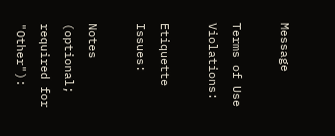Message

Terms of Use Violations:

Etiquette Issues:

Notes (optional; required for "Other"):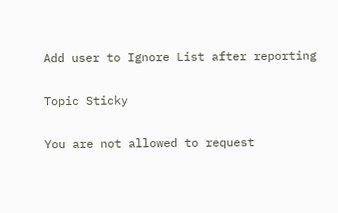Add user to Ignore List after reporting

Topic Sticky

You are not allowed to request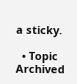a sticky.

  • Topic Archived